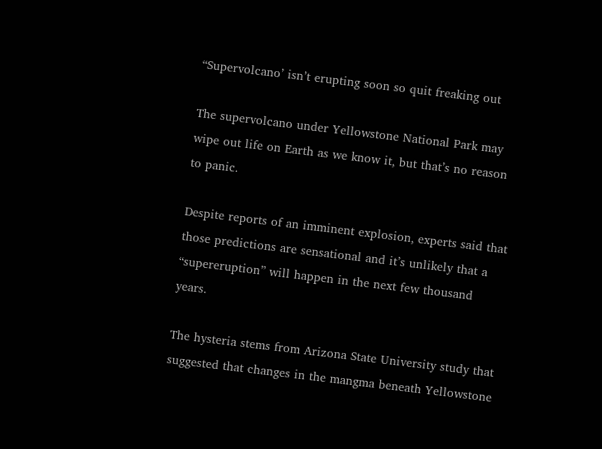“Supervolcano’ isn’t erupting soon so quit freaking out

The supervolcano under Yellowstone National Park may wipe out life on Earth as we know it, but that’s no reason to panic.

Despite reports of an imminent explosion, experts said that those predictions are sensational and it’s unlikely that a “supereruption” will happen in the next few thousand years.

The hysteria stems from Arizona State University study that suggested that changes in the mangma beneath Yellowstone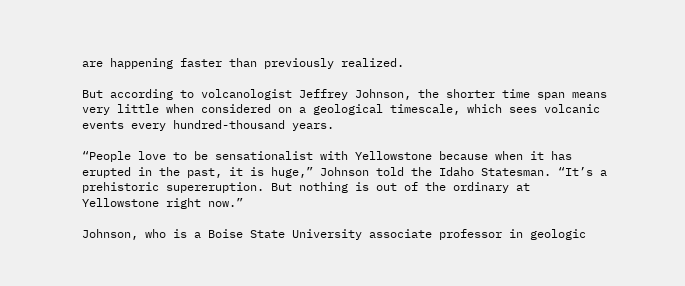are happening faster than previously realized.

But according to volcanologist Jeffrey Johnson, the shorter time span means very little when considered on a geological timescale, which sees volcanic events every hundred-thousand years.

“People love to be sensationalist with Yellowstone because when it has erupted in the past, it is huge,” Johnson told the Idaho Statesman. “It’s a prehistoric supereruption. But nothing is out of the ordinary at Yellowstone right now.”

Johnson, who is a Boise State University associate professor in geologic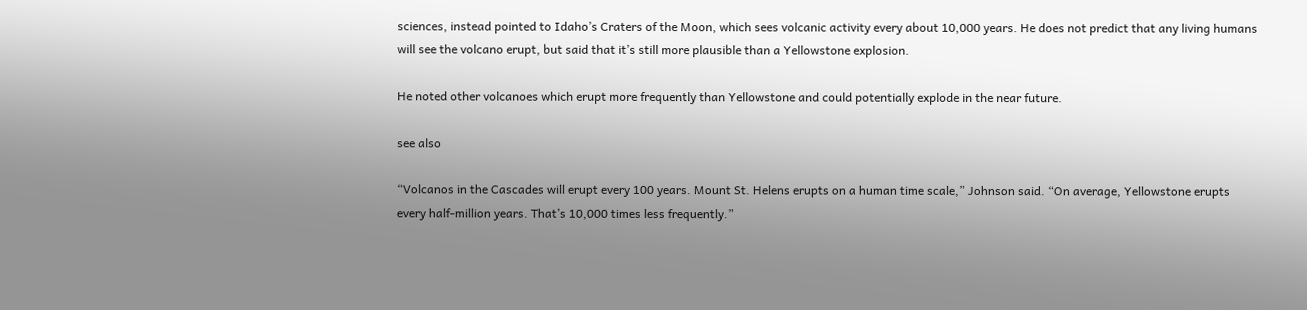sciences, instead pointed to Idaho’s Craters of the Moon, which sees volcanic activity every about 10,000 years. He does not predict that any living humans will see the volcano erupt, but said that it’s still more plausible than a Yellowstone explosion.

He noted other volcanoes which erupt more frequently than Yellowstone and could potentially explode in the near future.

see also

“Volcanos in the Cascades will erupt every 100 years. Mount St. Helens erupts on a human time scale,” Johnson said. “On average, Yellowstone erupts every half-million years. That’s 10,000 times less frequently.”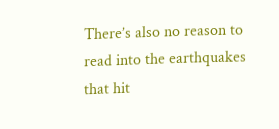There’s also no reason to read into the earthquakes that hit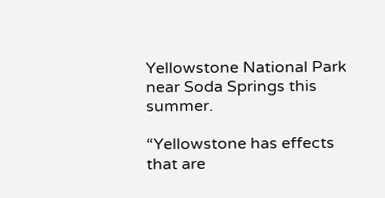Yellowstone National Park near Soda Springs this summer.

“Yellowstone has effects that are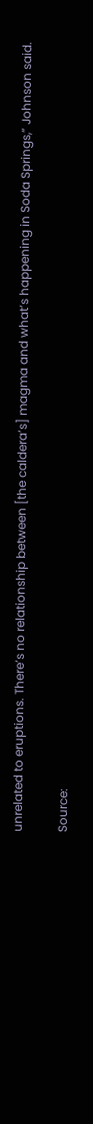unrelated to eruptions. There’s no relationship between [the caldera’s] magma and what’s happening in Soda Springs,” Johnson said.

Source: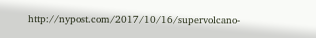http://nypost.com/2017/10/16/supervolcano-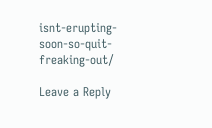isnt-erupting-soon-so-quit-freaking-out/

Leave a Reply